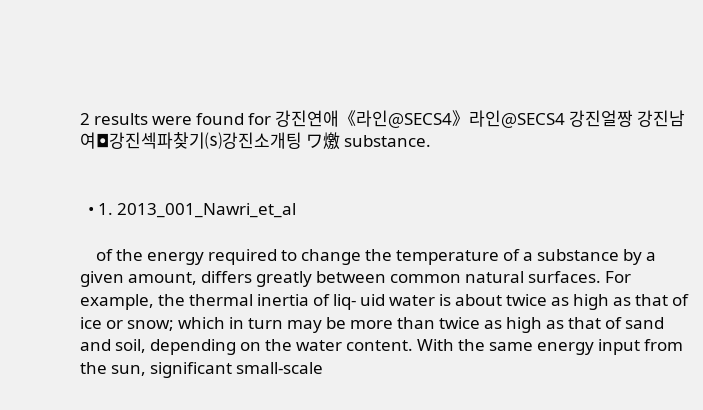2 results were found for 강진연애《라인@SECS4》라인@SECS4 강진얼짱 강진남여◘강진섹파찾기⒮강진소개팅 ワ燩 substance.


  • 1. 2013_001_Nawri_et_al

    of the energy required to change the temperature of a substance by a given amount, differs greatly between common natural surfaces. For example, the thermal inertia of liq- uid water is about twice as high as that of ice or snow; which in turn may be more than twice as high as that of sand and soil, depending on the water content. With the same energy input from the sun, significant small-scale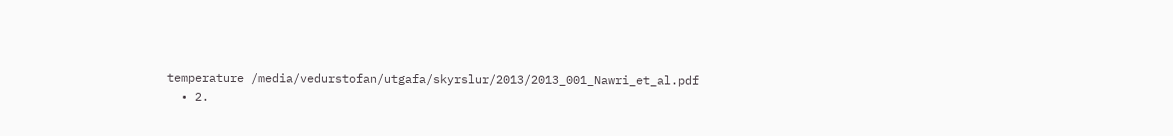temperature /media/vedurstofan/utgafa/skyrslur/2013/2013_001_Nawri_et_al.pdf
  • 2.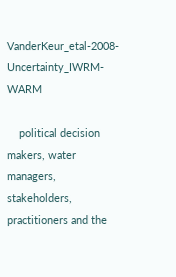VanderKeur_etal-2008-Uncertainty_IWRM-WARM

    political decision makers, water managers, stakeholders, practitioners and the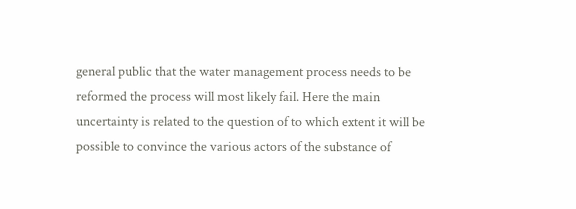general public that the water management process needs to be reformed the process will most likely fail. Here the main uncertainty is related to the question of to which extent it will be possible to convince the various actors of the substance of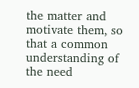the matter and motivate them, so that a common understanding of the need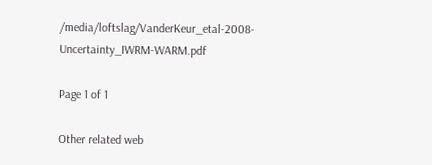/media/loftslag/VanderKeur_etal-2008-Uncertainty_IWRM-WARM.pdf

Page 1 of 1

Other related web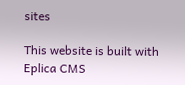sites

This website is built with Eplica CMS